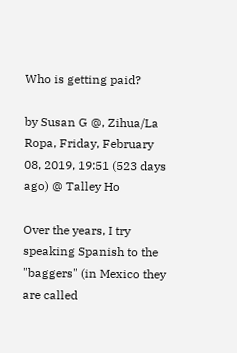Who is getting paid?

by Susan G @, Zihua/La Ropa, Friday, February 08, 2019, 19:51 (523 days ago) @ Talley Ho

Over the years, I try speaking Spanish to the "baggers" (in Mexico they are called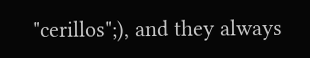"cerillos";), and they always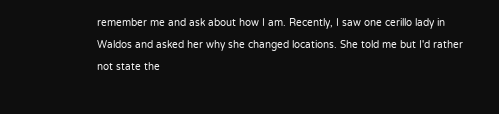remember me and ask about how I am. Recently, I saw one cerillo lady in Waldos and asked her why she changed locations. She told me but I'd rather not state the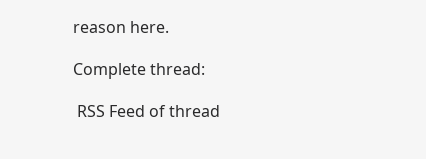reason here.

Complete thread:

 RSS Feed of thread